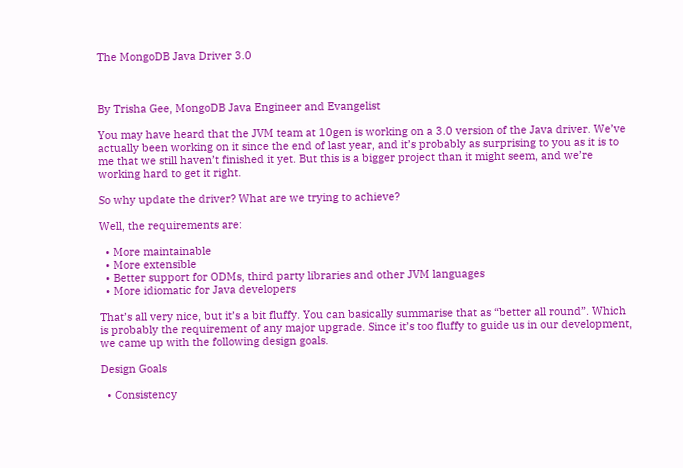The MongoDB Java Driver 3.0



By Trisha Gee, MongoDB Java Engineer and Evangelist

You may have heard that the JVM team at 10gen is working on a 3.0 version of the Java driver. We’ve actually been working on it since the end of last year, and it’s probably as surprising to you as it is to me that we still haven’t finished it yet. But this is a bigger project than it might seem, and we’re working hard to get it right.

So why update the driver? What are we trying to achieve?

Well, the requirements are:

  • More maintainable
  • More extensible
  • Better support for ODMs, third party libraries and other JVM languages
  • More idiomatic for Java developers

That’s all very nice, but it’s a bit fluffy. You can basically summarise that as “better all round”. Which is probably the requirement of any major upgrade. Since it’s too fluffy to guide us in our development, we came up with the following design goals.

Design Goals

  • Consistency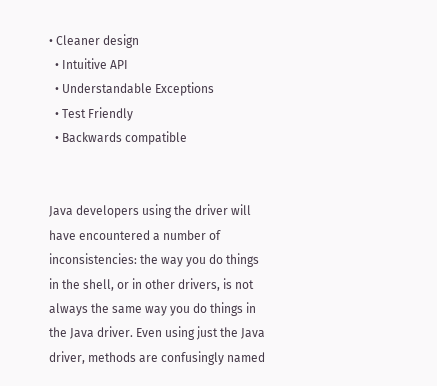• Cleaner design
  • Intuitive API
  • Understandable Exceptions
  • Test Friendly
  • Backwards compatible


Java developers using the driver will have encountered a number of inconsistencies: the way you do things in the shell, or in other drivers, is not always the same way you do things in the Java driver. Even using just the Java driver, methods are confusingly named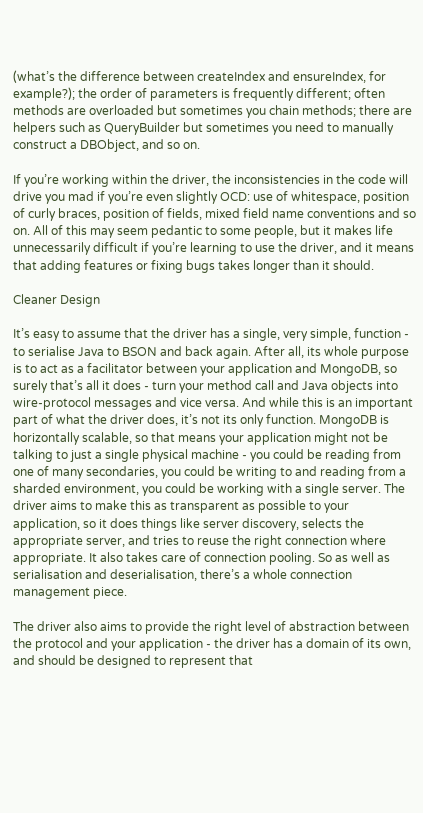(what’s the difference between createIndex and ensureIndex, for example?); the order of parameters is frequently different; often methods are overloaded but sometimes you chain methods; there are helpers such as QueryBuilder but sometimes you need to manually construct a DBObject, and so on.

If you’re working within the driver, the inconsistencies in the code will drive you mad if you’re even slightly OCD: use of whitespace, position of curly braces, position of fields, mixed field name conventions and so on. All of this may seem pedantic to some people, but it makes life unnecessarily difficult if you’re learning to use the driver, and it means that adding features or fixing bugs takes longer than it should.

Cleaner Design

It’s easy to assume that the driver has a single, very simple, function - to serialise Java to BSON and back again. After all, its whole purpose is to act as a facilitator between your application and MongoDB, so surely that’s all it does - turn your method call and Java objects into wire-protocol messages and vice versa. And while this is an important part of what the driver does, it’s not its only function. MongoDB is horizontally scalable, so that means your application might not be talking to just a single physical machine - you could be reading from one of many secondaries, you could be writing to and reading from a sharded environment, you could be working with a single server. The driver aims to make this as transparent as possible to your application, so it does things like server discovery, selects the appropriate server, and tries to reuse the right connection where appropriate. It also takes care of connection pooling. So as well as serialisation and deserialisation, there’s a whole connection management piece.

The driver also aims to provide the right level of abstraction between the protocol and your application - the driver has a domain of its own, and should be designed to represent that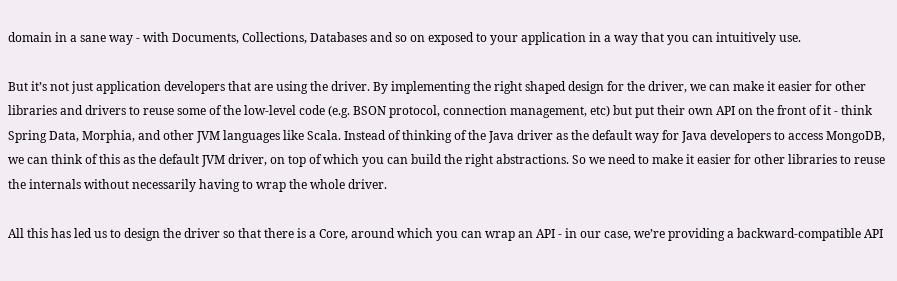domain in a sane way - with Documents, Collections, Databases and so on exposed to your application in a way that you can intuitively use.

But it’s not just application developers that are using the driver. By implementing the right shaped design for the driver, we can make it easier for other libraries and drivers to reuse some of the low-level code (e.g. BSON protocol, connection management, etc) but put their own API on the front of it - think Spring Data, Morphia, and other JVM languages like Scala. Instead of thinking of the Java driver as the default way for Java developers to access MongoDB, we can think of this as the default JVM driver, on top of which you can build the right abstractions. So we need to make it easier for other libraries to reuse the internals without necessarily having to wrap the whole driver.

All this has led us to design the driver so that there is a Core, around which you can wrap an API - in our case, we’re providing a backward-compatible API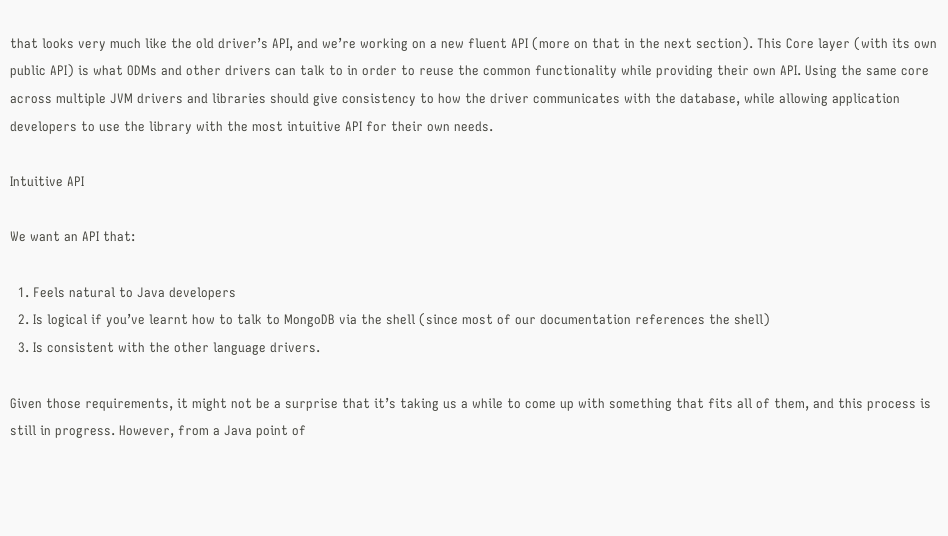that looks very much like the old driver’s API, and we’re working on a new fluent API (more on that in the next section). This Core layer (with its own public API) is what ODMs and other drivers can talk to in order to reuse the common functionality while providing their own API. Using the same core across multiple JVM drivers and libraries should give consistency to how the driver communicates with the database, while allowing application developers to use the library with the most intuitive API for their own needs.

Intuitive API

We want an API that:

  1. Feels natural to Java developers
  2. Is logical if you’ve learnt how to talk to MongoDB via the shell (since most of our documentation references the shell)
  3. Is consistent with the other language drivers.

Given those requirements, it might not be a surprise that it’s taking us a while to come up with something that fits all of them, and this process is still in progress. However, from a Java point of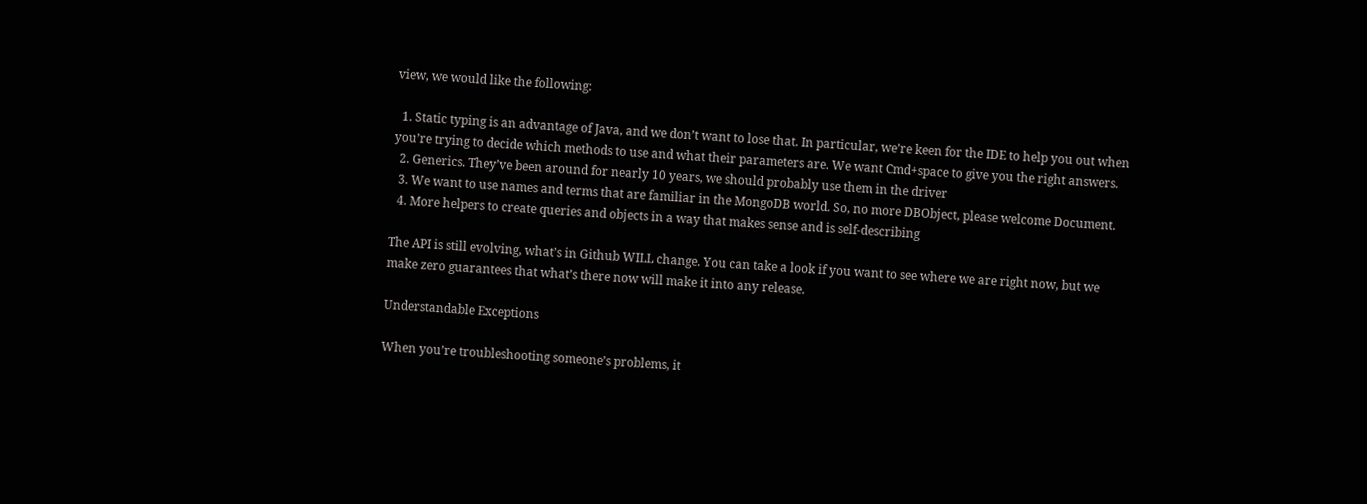view, we would like the following:

  1. Static typing is an advantage of Java, and we don’t want to lose that. In particular, we’re keen for the IDE to help you out when you’re trying to decide which methods to use and what their parameters are. We want Cmd+space to give you the right answers.
  2. Generics. They’ve been around for nearly 10 years, we should probably use them in the driver
  3. We want to use names and terms that are familiar in the MongoDB world. So, no more DBObject, please welcome Document.
  4. More helpers to create queries and objects in a way that makes sense and is self-describing

The API is still evolving, what’s in Github WILL change. You can take a look if you want to see where we are right now, but we make zero guarantees that what’s there now will make it into any release.

Understandable Exceptions

When you’re troubleshooting someone’s problems, it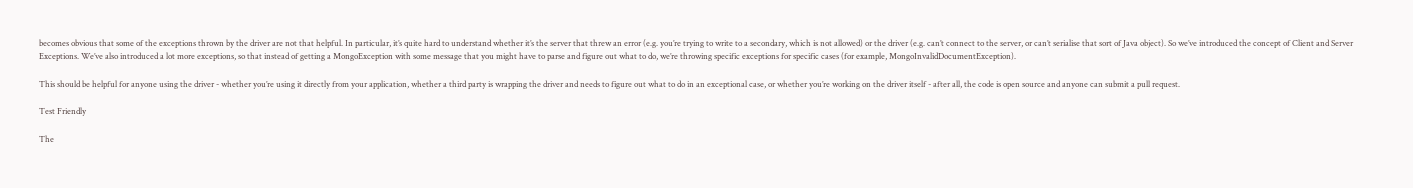becomes obvious that some of the exceptions thrown by the driver are not that helpful. In particular, it’s quite hard to understand whether it’s the server that threw an error (e.g. you’re trying to write to a secondary, which is not allowed) or the driver (e.g. can’t connect to the server, or can’t serialise that sort of Java object). So we’ve introduced the concept of Client and Server Exceptions. We’ve also introduced a lot more exceptions, so that instead of getting a MongoException with some message that you might have to parse and figure out what to do, we’re throwing specific exceptions for specific cases (for example, MongoInvalidDocumentException).

This should be helpful for anyone using the driver - whether you’re using it directly from your application, whether a third party is wrapping the driver and needs to figure out what to do in an exceptional case, or whether you’re working on the driver itself - after all, the code is open source and anyone can submit a pull request.

Test Friendly

The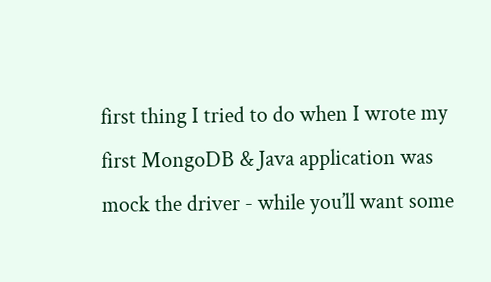first thing I tried to do when I wrote my first MongoDB & Java application was mock the driver - while you’ll want some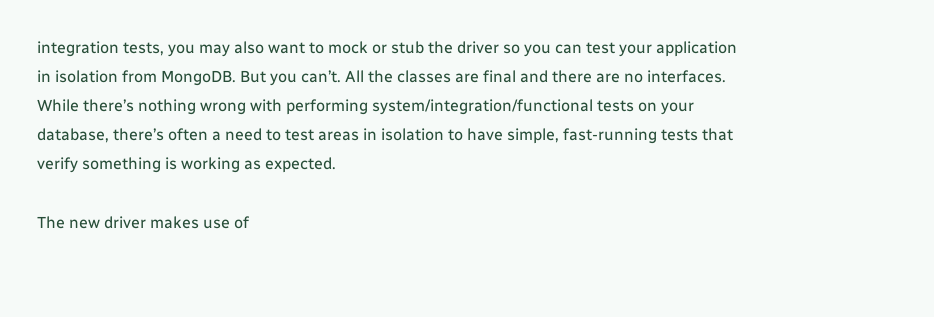integration tests, you may also want to mock or stub the driver so you can test your application in isolation from MongoDB. But you can’t. All the classes are final and there are no interfaces. While there’s nothing wrong with performing system/integration/functional tests on your database, there’s often a need to test areas in isolation to have simple, fast-running tests that verify something is working as expected.

The new driver makes use of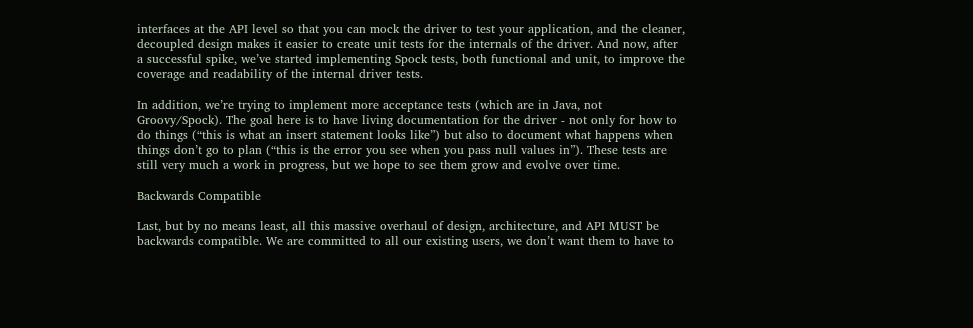interfaces at the API level so that you can mock the driver to test your application, and the cleaner, decoupled design makes it easier to create unit tests for the internals of the driver. And now, after a successful spike, we’ve started implementing Spock tests, both functional and unit, to improve the coverage and readability of the internal driver tests.

In addition, we’re trying to implement more acceptance tests (which are in Java, not Groovy/Spock). The goal here is to have living documentation for the driver - not only for how to do things (“this is what an insert statement looks like”) but also to document what happens when things don’t go to plan (“this is the error you see when you pass null values in”). These tests are still very much a work in progress, but we hope to see them grow and evolve over time.

Backwards Compatible

Last, but by no means least, all this massive overhaul of design, architecture, and API MUST be backwards compatible. We are committed to all our existing users, we don’t want them to have to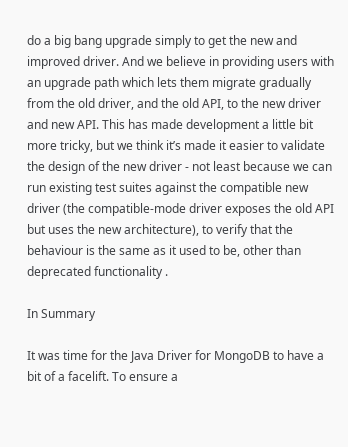do a big bang upgrade simply to get the new and improved driver. And we believe in providing users with an upgrade path which lets them migrate gradually from the old driver, and the old API, to the new driver and new API. This has made development a little bit more tricky, but we think it’s made it easier to validate the design of the new driver - not least because we can run existing test suites against the compatible new driver (the compatible-mode driver exposes the old API but uses the new architecture), to verify that the behaviour is the same as it used to be, other than deprecated functionality .

In Summary

It was time for the Java Driver for MongoDB to have a bit of a facelift. To ensure a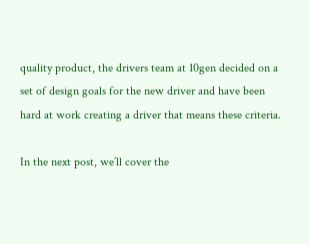quality product, the drivers team at 10gen decided on a set of design goals for the new driver and have been hard at work creating a driver that means these criteria.

In the next post, we’ll cover the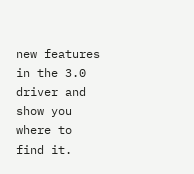new features in the 3.0 driver and show you where to find it.